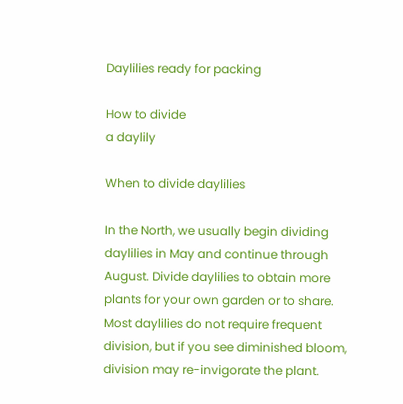Daylilies ready for packing

How to divide
a daylily

When to divide daylilies

In the North, we usually begin dividing daylilies in May and continue through August. Divide daylilies to obtain more plants for your own garden or to share. Most daylilies do not require frequent division, but if you see diminished bloom, division may re-invigorate the plant.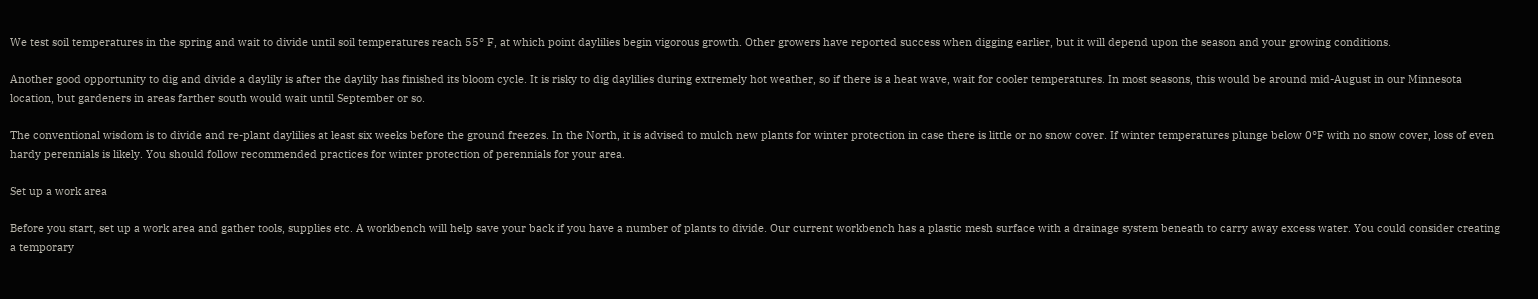We test soil temperatures in the spring and wait to divide until soil temperatures reach 55° F, at which point daylilies begin vigorous growth. Other growers have reported success when digging earlier, but it will depend upon the season and your growing conditions.

Another good opportunity to dig and divide a daylily is after the daylily has finished its bloom cycle. It is risky to dig daylilies during extremely hot weather, so if there is a heat wave, wait for cooler temperatures. In most seasons, this would be around mid-August in our Minnesota location, but gardeners in areas farther south would wait until September or so.

The conventional wisdom is to divide and re-plant daylilies at least six weeks before the ground freezes. In the North, it is advised to mulch new plants for winter protection in case there is little or no snow cover. If winter temperatures plunge below 0°F with no snow cover, loss of even hardy perennials is likely. You should follow recommended practices for winter protection of perennials for your area.

Set up a work area

Before you start, set up a work area and gather tools, supplies etc. A workbench will help save your back if you have a number of plants to divide. Our current workbench has a plastic mesh surface with a drainage system beneath to carry away excess water. You could consider creating a temporary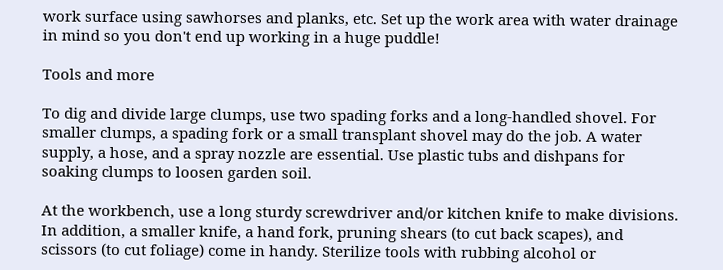work surface using sawhorses and planks, etc. Set up the work area with water drainage in mind so you don't end up working in a huge puddle!

Tools and more

To dig and divide large clumps, use two spading forks and a long-handled shovel. For smaller clumps, a spading fork or a small transplant shovel may do the job. A water supply, a hose, and a spray nozzle are essential. Use plastic tubs and dishpans for soaking clumps to loosen garden soil.

At the workbench, use a long sturdy screwdriver and/or kitchen knife to make divisions. In addition, a smaller knife, a hand fork, pruning shears (to cut back scapes), and scissors (to cut foliage) come in handy. Sterilize tools with rubbing alcohol or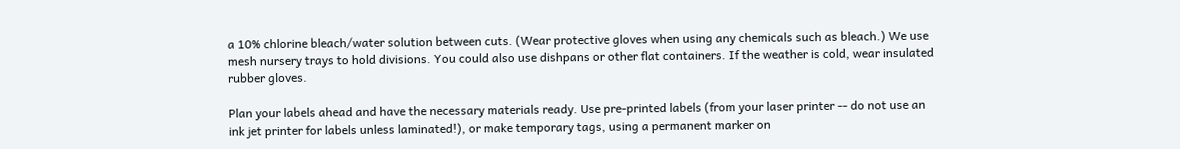a 10% chlorine bleach/water solution between cuts. (Wear protective gloves when using any chemicals such as bleach.) We use mesh nursery trays to hold divisions. You could also use dishpans or other flat containers. If the weather is cold, wear insulated rubber gloves.

Plan your labels ahead and have the necessary materials ready. Use pre-printed labels (from your laser printer -- do not use an ink jet printer for labels unless laminated!), or make temporary tags, using a permanent marker on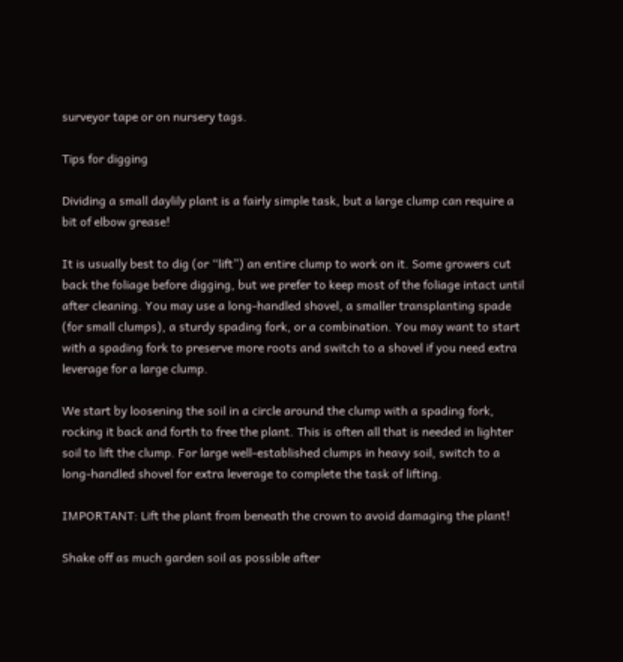surveyor tape or on nursery tags.

Tips for digging

Dividing a small daylily plant is a fairly simple task, but a large clump can require a bit of elbow grease!

It is usually best to dig (or “lift”) an entire clump to work on it. Some growers cut back the foliage before digging, but we prefer to keep most of the foliage intact until after cleaning. You may use a long-handled shovel, a smaller transplanting spade (for small clumps), a sturdy spading fork, or a combination. You may want to start with a spading fork to preserve more roots and switch to a shovel if you need extra leverage for a large clump.

We start by loosening the soil in a circle around the clump with a spading fork, rocking it back and forth to free the plant. This is often all that is needed in lighter soil to lift the clump. For large well-established clumps in heavy soil, switch to a long-handled shovel for extra leverage to complete the task of lifting.

IMPORTANT: Lift the plant from beneath the crown to avoid damaging the plant!

Shake off as much garden soil as possible after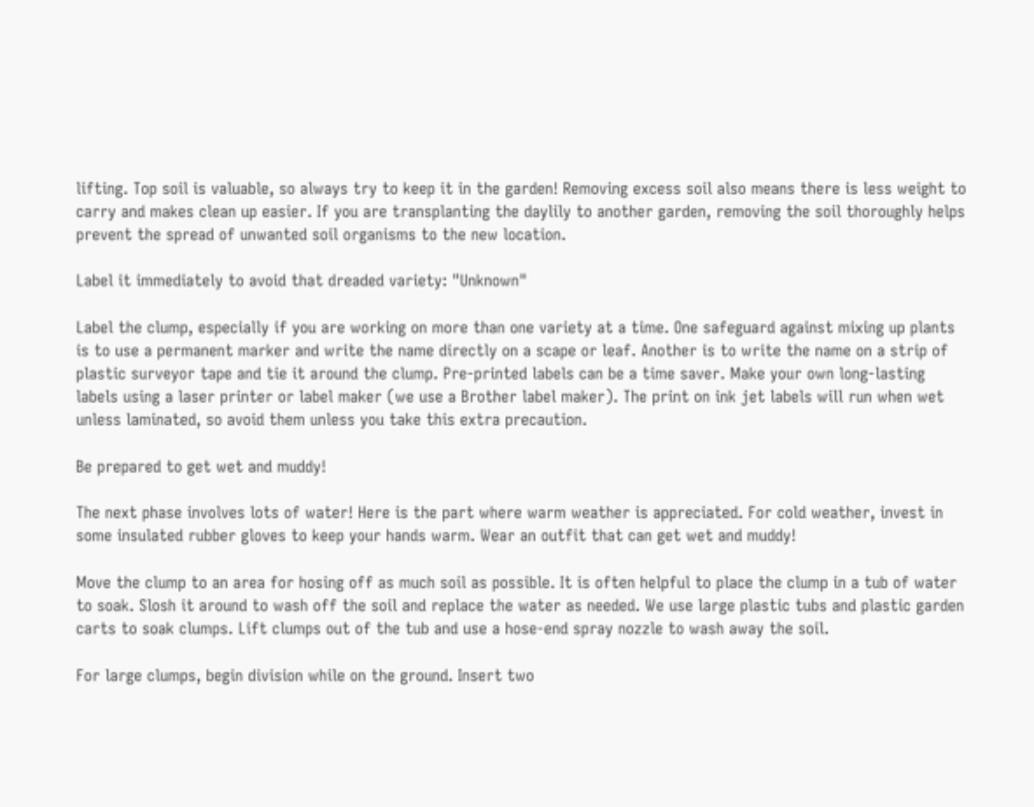lifting. Top soil is valuable, so always try to keep it in the garden! Removing excess soil also means there is less weight to carry and makes clean up easier. If you are transplanting the daylily to another garden, removing the soil thoroughly helps prevent the spread of unwanted soil organisms to the new location.

Label it immediately to avoid that dreaded variety: "Unknown"

Label the clump, especially if you are working on more than one variety at a time. One safeguard against mixing up plants is to use a permanent marker and write the name directly on a scape or leaf. Another is to write the name on a strip of plastic surveyor tape and tie it around the clump. Pre-printed labels can be a time saver. Make your own long-lasting labels using a laser printer or label maker (we use a Brother label maker). The print on ink jet labels will run when wet unless laminated, so avoid them unless you take this extra precaution.

Be prepared to get wet and muddy!

The next phase involves lots of water! Here is the part where warm weather is appreciated. For cold weather, invest in some insulated rubber gloves to keep your hands warm. Wear an outfit that can get wet and muddy!

Move the clump to an area for hosing off as much soil as possible. It is often helpful to place the clump in a tub of water to soak. Slosh it around to wash off the soil and replace the water as needed. We use large plastic tubs and plastic garden carts to soak clumps. Lift clumps out of the tub and use a hose-end spray nozzle to wash away the soil.

For large clumps, begin division while on the ground. Insert two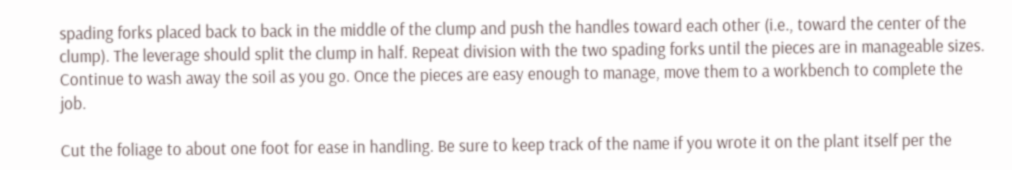spading forks placed back to back in the middle of the clump and push the handles toward each other (i.e., toward the center of the clump). The leverage should split the clump in half. Repeat division with the two spading forks until the pieces are in manageable sizes. Continue to wash away the soil as you go. Once the pieces are easy enough to manage, move them to a workbench to complete the job.

Cut the foliage to about one foot for ease in handling. Be sure to keep track of the name if you wrote it on the plant itself per the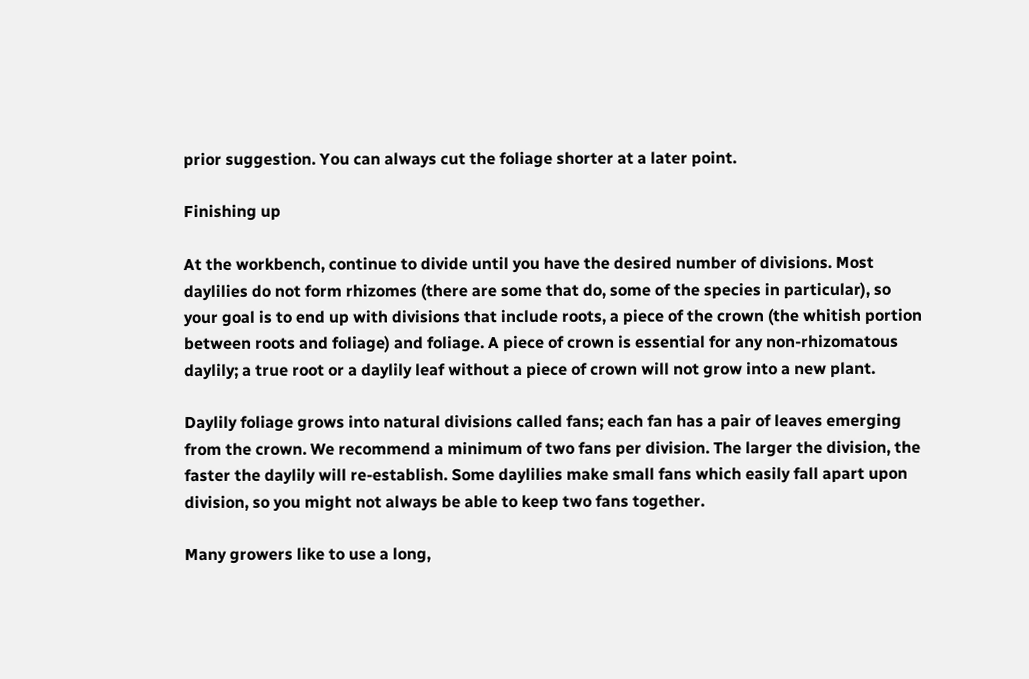prior suggestion. You can always cut the foliage shorter at a later point.

Finishing up

At the workbench, continue to divide until you have the desired number of divisions. Most daylilies do not form rhizomes (there are some that do, some of the species in particular), so your goal is to end up with divisions that include roots, a piece of the crown (the whitish portion between roots and foliage) and foliage. A piece of crown is essential for any non-rhizomatous daylily; a true root or a daylily leaf without a piece of crown will not grow into a new plant.

Daylily foliage grows into natural divisions called fans; each fan has a pair of leaves emerging from the crown. We recommend a minimum of two fans per division. The larger the division, the faster the daylily will re-establish. Some daylilies make small fans which easily fall apart upon division, so you might not always be able to keep two fans together.

Many growers like to use a long,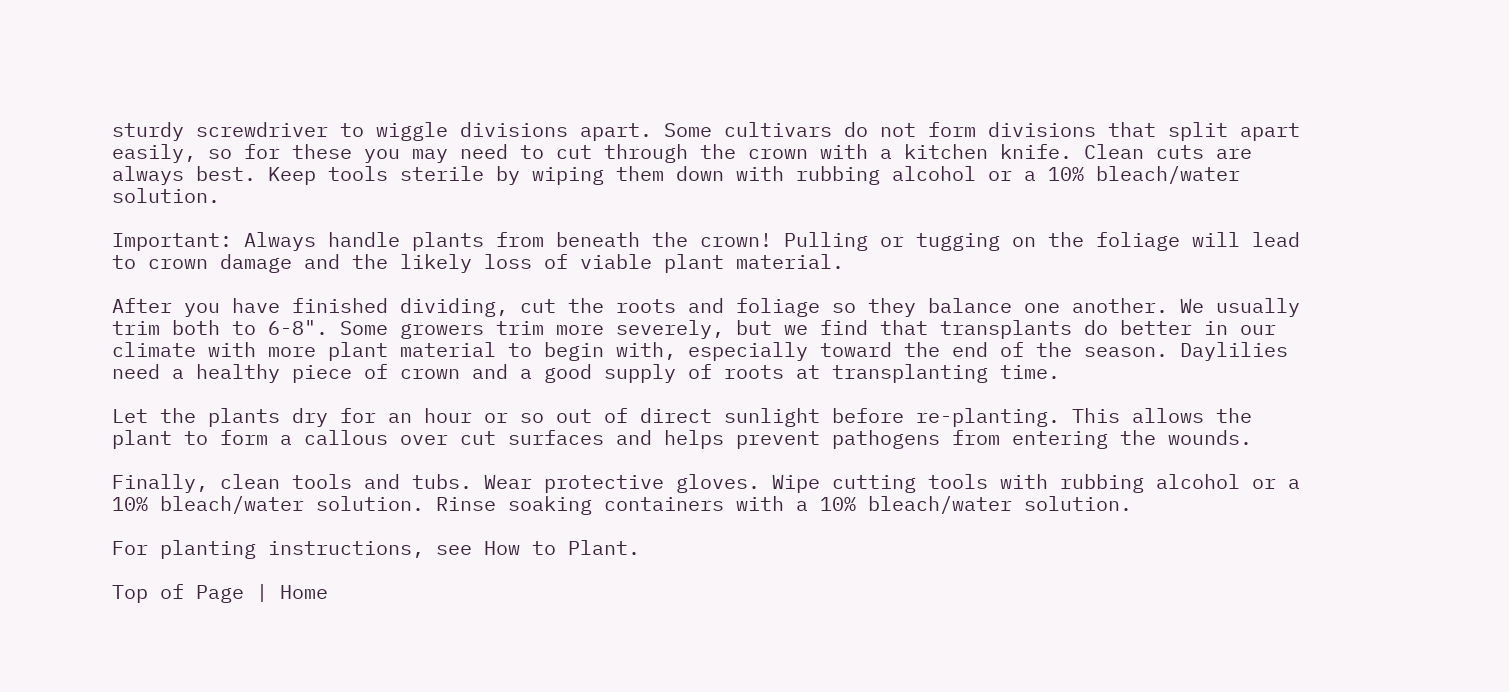sturdy screwdriver to wiggle divisions apart. Some cultivars do not form divisions that split apart easily, so for these you may need to cut through the crown with a kitchen knife. Clean cuts are always best. Keep tools sterile by wiping them down with rubbing alcohol or a 10% bleach/water solution.

Important: Always handle plants from beneath the crown! Pulling or tugging on the foliage will lead to crown damage and the likely loss of viable plant material.

After you have finished dividing, cut the roots and foliage so they balance one another. We usually trim both to 6-8". Some growers trim more severely, but we find that transplants do better in our climate with more plant material to begin with, especially toward the end of the season. Daylilies need a healthy piece of crown and a good supply of roots at transplanting time.

Let the plants dry for an hour or so out of direct sunlight before re-planting. This allows the plant to form a callous over cut surfaces and helps prevent pathogens from entering the wounds.

Finally, clean tools and tubs. Wear protective gloves. Wipe cutting tools with rubbing alcohol or a 10% bleach/water solution. Rinse soaking containers with a 10% bleach/water solution.

For planting instructions, see How to Plant.

Top of Page | Home